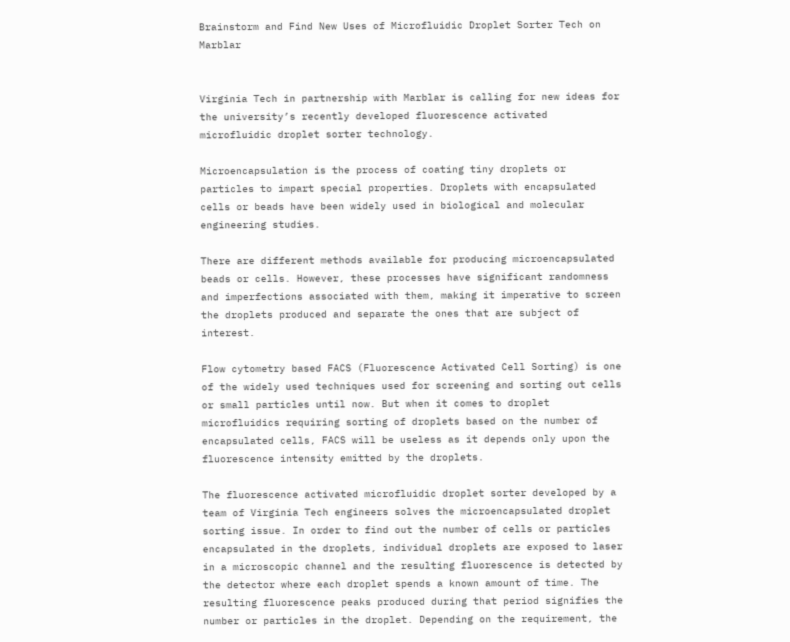Brainstorm and Find New Uses of Microfluidic Droplet Sorter Tech on Marblar


Virginia Tech in partnership with Marblar is calling for new ideas for the university’s recently developed fluorescence activated microfluidic droplet sorter technology.

Microencapsulation is the process of coating tiny droplets or particles to impart special properties. Droplets with encapsulated cells or beads have been widely used in biological and molecular engineering studies.

There are different methods available for producing microencapsulated beads or cells. However, these processes have significant randomness and imperfections associated with them, making it imperative to screen the droplets produced and separate the ones that are subject of interest.

Flow cytometry based FACS (Fluorescence Activated Cell Sorting) is one of the widely used techniques used for screening and sorting out cells or small particles until now. But when it comes to droplet microfluidics requiring sorting of droplets based on the number of encapsulated cells, FACS will be useless as it depends only upon the fluorescence intensity emitted by the droplets.

The fluorescence activated microfluidic droplet sorter developed by a team of Virginia Tech engineers solves the microencapsulated droplet sorting issue. In order to find out the number of cells or particles encapsulated in the droplets, individual droplets are exposed to laser in a microscopic channel and the resulting fluorescence is detected by the detector where each droplet spends a known amount of time. The resulting fluorescence peaks produced during that period signifies the number or particles in the droplet. Depending on the requirement, the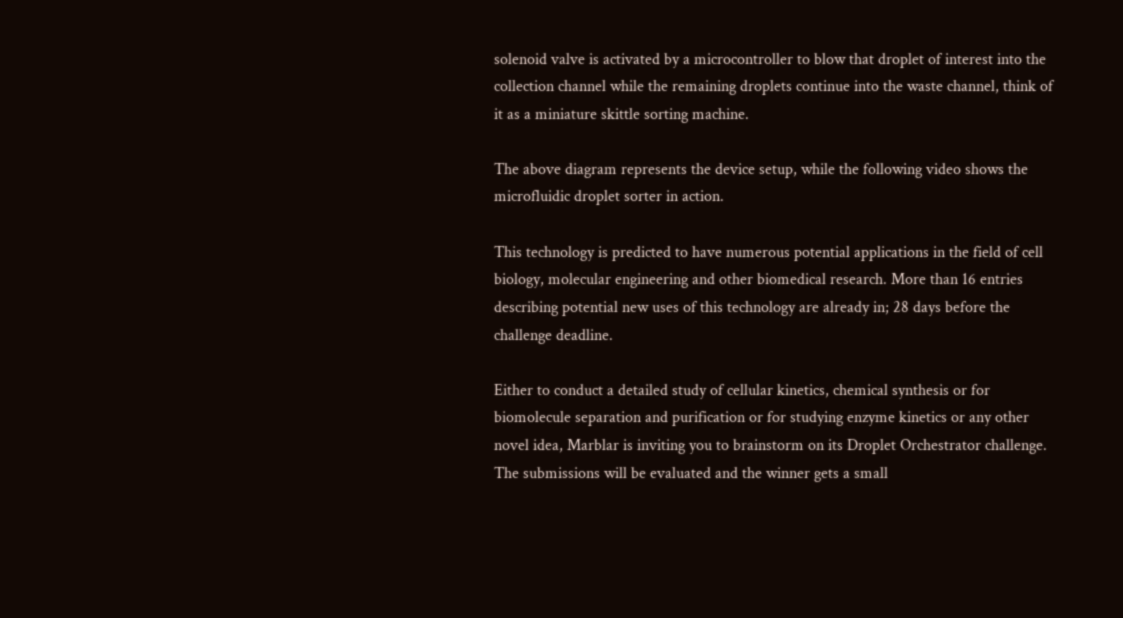solenoid valve is activated by a microcontroller to blow that droplet of interest into the collection channel while the remaining droplets continue into the waste channel, think of it as a miniature skittle sorting machine.

The above diagram represents the device setup, while the following video shows the microfluidic droplet sorter in action.

This technology is predicted to have numerous potential applications in the field of cell biology, molecular engineering and other biomedical research. More than 16 entries describing potential new uses of this technology are already in; 28 days before the challenge deadline.

Either to conduct a detailed study of cellular kinetics, chemical synthesis or for biomolecule separation and purification or for studying enzyme kinetics or any other novel idea, Marblar is inviting you to brainstorm on its Droplet Orchestrator challenge. The submissions will be evaluated and the winner gets a small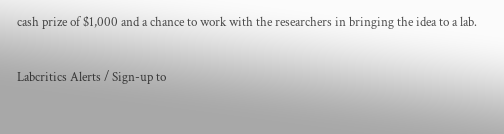cash prize of $1,000 and a chance to work with the researchers in bringing the idea to a lab.

Labcritics Alerts / Sign-up to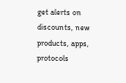get alerts on discounts, new products, apps, protocols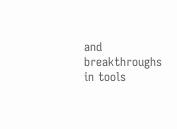and breakthroughs in tools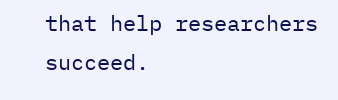that help researchers succeed.